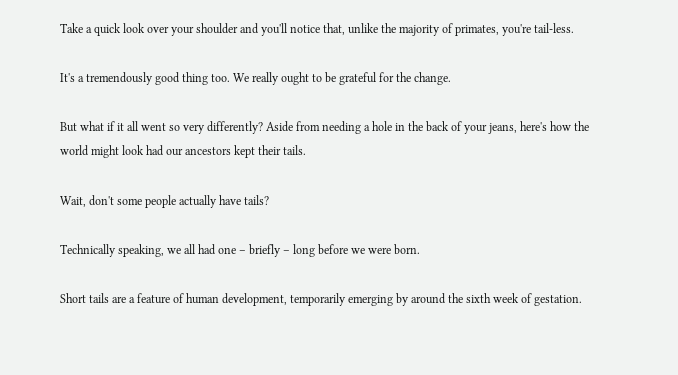Take a quick look over your shoulder and you'll notice that, unlike the majority of primates, you're tail-less.

It's a tremendously good thing too. We really ought to be grateful for the change.

But what if it all went so very differently? Aside from needing a hole in the back of your jeans, here's how the world might look had our ancestors kept their tails.

Wait, don't some people actually have tails?

Technically speaking, we all had one – briefly – long before we were born.

Short tails are a feature of human development, temporarily emerging by around the sixth week of gestation.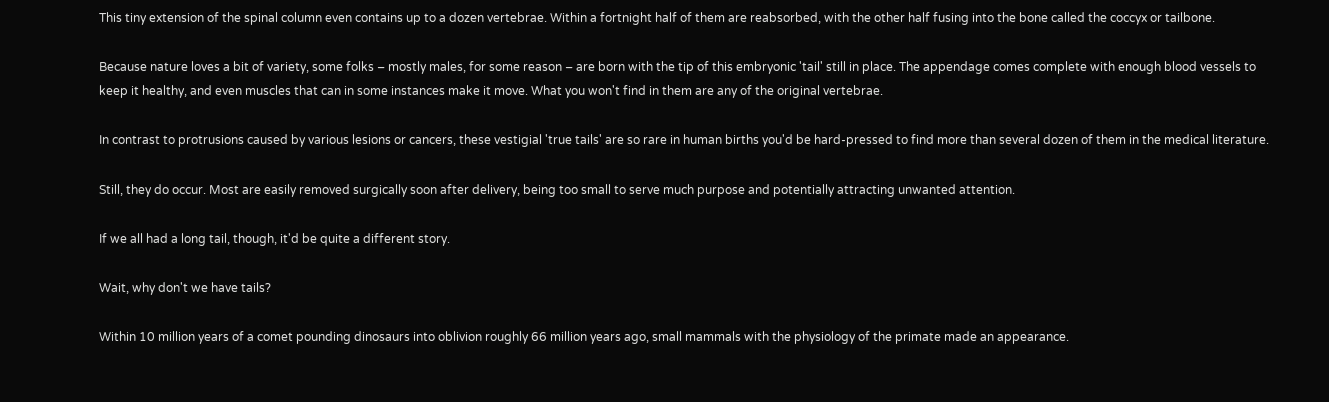This tiny extension of the spinal column even contains up to a dozen vertebrae. Within a fortnight half of them are reabsorbed, with the other half fusing into the bone called the coccyx or tailbone.

Because nature loves a bit of variety, some folks – mostly males, for some reason – are born with the tip of this embryonic 'tail' still in place. The appendage comes complete with enough blood vessels to keep it healthy, and even muscles that can in some instances make it move. What you won't find in them are any of the original vertebrae.

In contrast to protrusions caused by various lesions or cancers, these vestigial 'true tails' are so rare in human births you'd be hard-pressed to find more than several dozen of them in the medical literature.

Still, they do occur. Most are easily removed surgically soon after delivery, being too small to serve much purpose and potentially attracting unwanted attention.

If we all had a long tail, though, it'd be quite a different story.

Wait, why don't we have tails?

Within 10 million years of a comet pounding dinosaurs into oblivion roughly 66 million years ago, small mammals with the physiology of the primate made an appearance.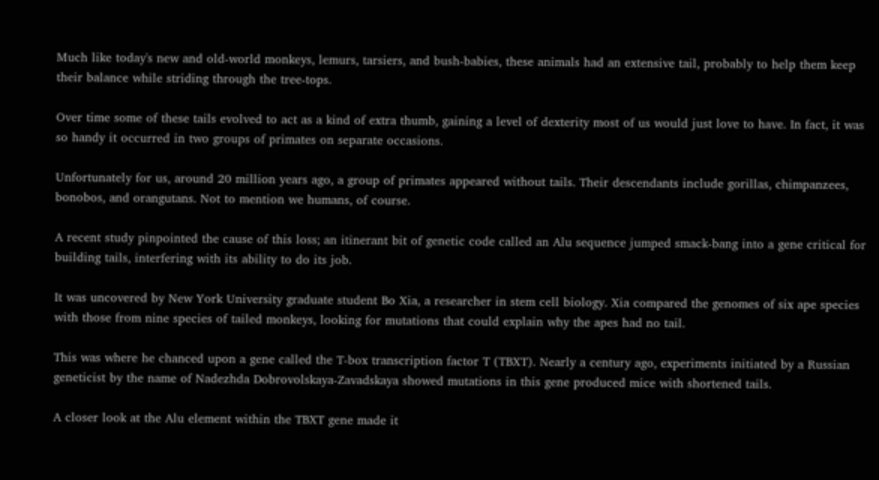Much like today's new and old-world monkeys, lemurs, tarsiers, and bush-babies, these animals had an extensive tail, probably to help them keep their balance while striding through the tree-tops.

Over time some of these tails evolved to act as a kind of extra thumb, gaining a level of dexterity most of us would just love to have. In fact, it was so handy it occurred in two groups of primates on separate occasions.

Unfortunately for us, around 20 million years ago, a group of primates appeared without tails. Their descendants include gorillas, chimpanzees, bonobos, and orangutans. Not to mention we humans, of course.

A recent study pinpointed the cause of this loss; an itinerant bit of genetic code called an Alu sequence jumped smack-bang into a gene critical for building tails, interfering with its ability to do its job.

It was uncovered by New York University graduate student Bo Xia, a researcher in stem cell biology. Xia compared the genomes of six ape species with those from nine species of tailed monkeys, looking for mutations that could explain why the apes had no tail.

This was where he chanced upon a gene called the T-box transcription factor T (TBXT). Nearly a century ago, experiments initiated by a Russian geneticist by the name of Nadezhda Dobrovolskaya-Zavadskaya showed mutations in this gene produced mice with shortened tails.

A closer look at the Alu element within the TBXT gene made it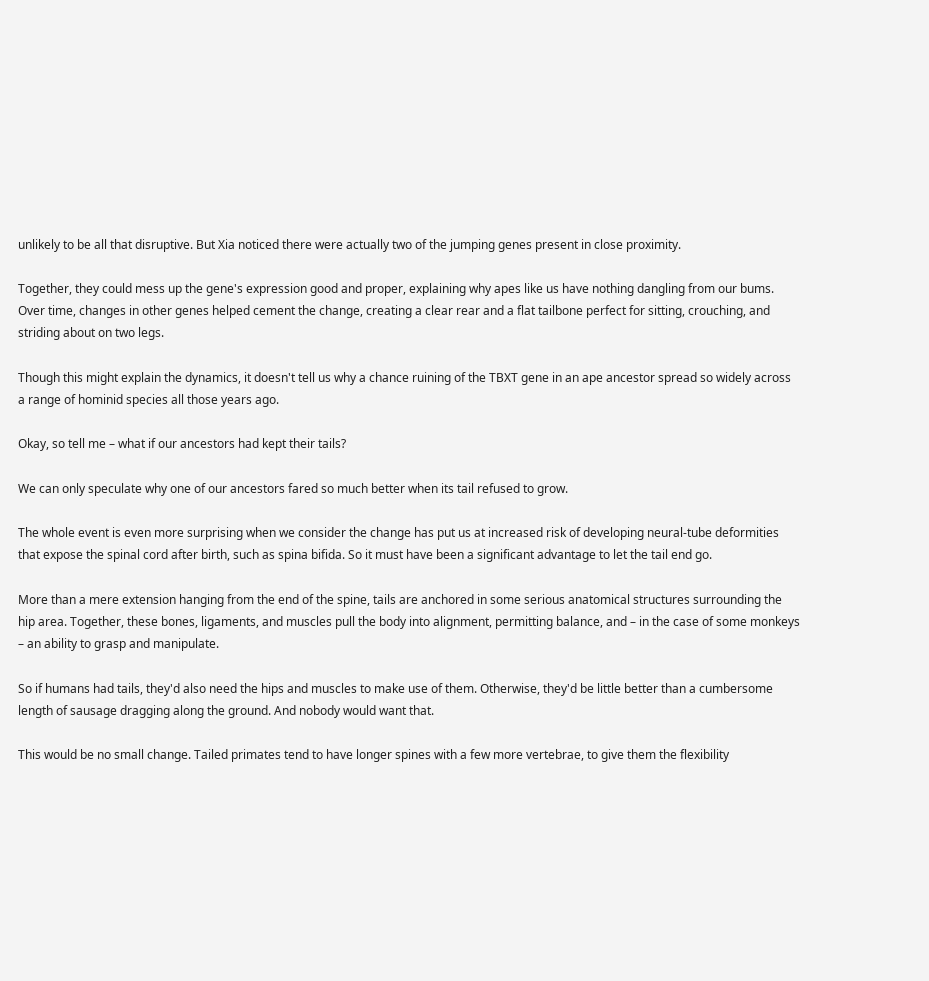unlikely to be all that disruptive. But Xia noticed there were actually two of the jumping genes present in close proximity.

Together, they could mess up the gene's expression good and proper, explaining why apes like us have nothing dangling from our bums. Over time, changes in other genes helped cement the change, creating a clear rear and a flat tailbone perfect for sitting, crouching, and striding about on two legs.

Though this might explain the dynamics, it doesn't tell us why a chance ruining of the TBXT gene in an ape ancestor spread so widely across a range of hominid species all those years ago.

Okay, so tell me – what if our ancestors had kept their tails?

We can only speculate why one of our ancestors fared so much better when its tail refused to grow.

The whole event is even more surprising when we consider the change has put us at increased risk of developing neural-tube deformities that expose the spinal cord after birth, such as spina bifida. So it must have been a significant advantage to let the tail end go.

More than a mere extension hanging from the end of the spine, tails are anchored in some serious anatomical structures surrounding the hip area. Together, these bones, ligaments, and muscles pull the body into alignment, permitting balance, and – in the case of some monkeys – an ability to grasp and manipulate.

So if humans had tails, they'd also need the hips and muscles to make use of them. Otherwise, they'd be little better than a cumbersome length of sausage dragging along the ground. And nobody would want that.

This would be no small change. Tailed primates tend to have longer spines with a few more vertebrae, to give them the flexibility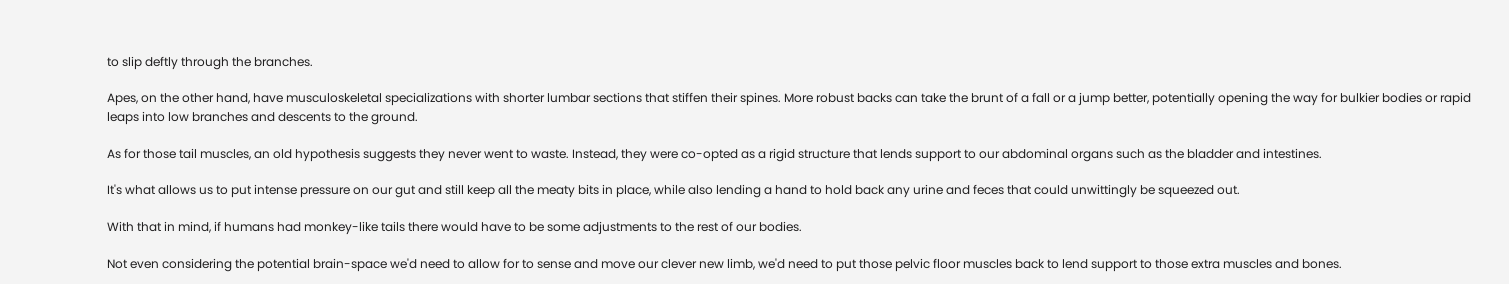to slip deftly through the branches.

Apes, on the other hand, have musculoskeletal specializations with shorter lumbar sections that stiffen their spines. More robust backs can take the brunt of a fall or a jump better, potentially opening the way for bulkier bodies or rapid leaps into low branches and descents to the ground.

As for those tail muscles, an old hypothesis suggests they never went to waste. Instead, they were co-opted as a rigid structure that lends support to our abdominal organs such as the bladder and intestines.

It's what allows us to put intense pressure on our gut and still keep all the meaty bits in place, while also lending a hand to hold back any urine and feces that could unwittingly be squeezed out.

With that in mind, if humans had monkey-like tails there would have to be some adjustments to the rest of our bodies.

Not even considering the potential brain-space we'd need to allow for to sense and move our clever new limb, we'd need to put those pelvic floor muscles back to lend support to those extra muscles and bones.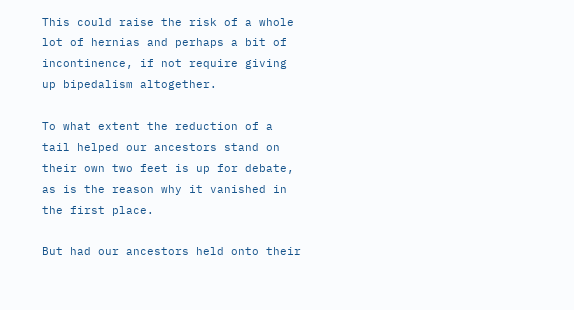This could raise the risk of a whole lot of hernias and perhaps a bit of incontinence, if not require giving up bipedalism altogether.

To what extent the reduction of a tail helped our ancestors stand on their own two feet is up for debate, as is the reason why it vanished in the first place.

But had our ancestors held onto their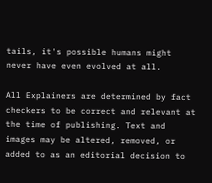tails, it's possible humans might never have even evolved at all.

All Explainers are determined by fact checkers to be correct and relevant at the time of publishing. Text and images may be altered, removed, or added to as an editorial decision to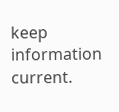keep information current.